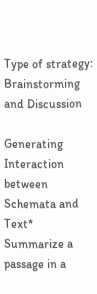Type of strategy: Brainstorming and Discussion

Generating Interaction between Schemata and Text* Summarize a passage in a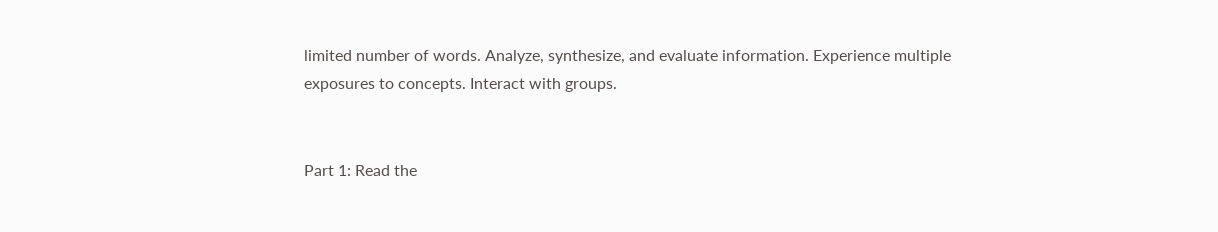limited number of words. Analyze, synthesize, and evaluate information. Experience multiple exposures to concepts. Interact with groups.


Part 1: Read the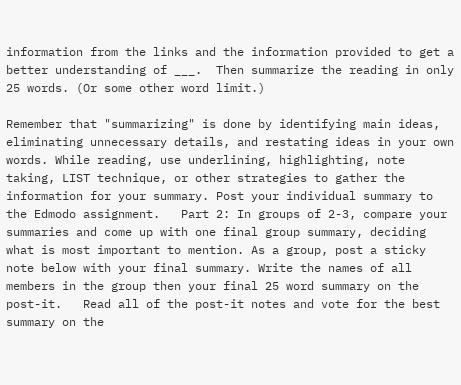information from the links and the information provided to get a better understanding of ___.  Then summarize the reading in only 25 words. (Or some other word limit.)

Remember that "summarizing" is done by identifying main ideas, eliminating unnecessary details, and restating ideas in your own words. While reading, use underlining, highlighting, note taking, LIST technique, or other strategies to gather the information for your summary. Post your individual summary to the Edmodo assignment.   Part 2: In groups of 2-3, compare your summaries and come up with one final group summary, deciding what is most important to mention. As a group, post a sticky note below with your final summary. Write the names of all members in the group then your final 25 word summary on the post-it.   Read all of the post-it notes and vote for the best summary on the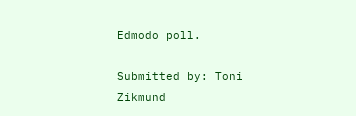Edmodo poll.

Submitted by: Toni Zikmund